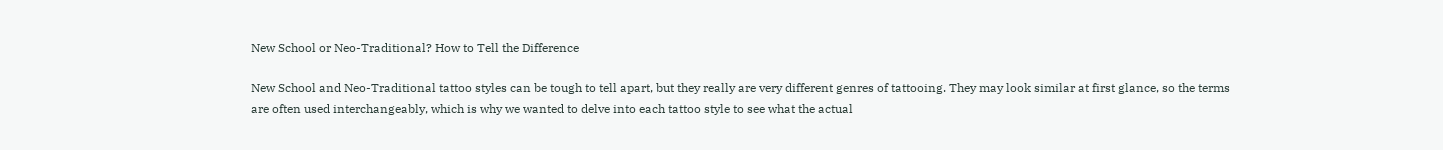New School or Neo-Traditional? How to Tell the Difference

New School and Neo-Traditional tattoo styles can be tough to tell apart, but they really are very different genres of tattooing. They may look similar at first glance, so the terms are often used interchangeably, which is why we wanted to delve into each tattoo style to see what the actual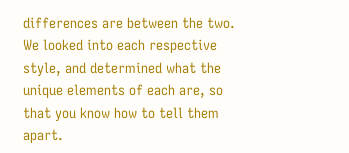differences are between the two. We looked into each respective style, and determined what the unique elements of each are, so that you know how to tell them apart.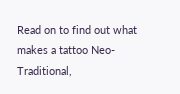Read on to find out what makes a tattoo Neo-Traditional,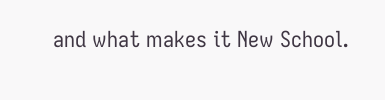and what makes it New School.